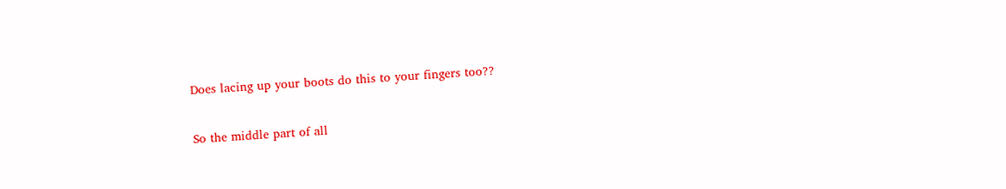Does lacing up your boots do this to your fingers too??

So the middle part of all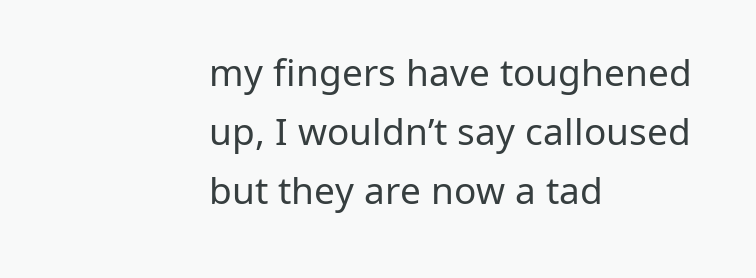my fingers have toughened up, I wouldn’t say calloused but they are now a tad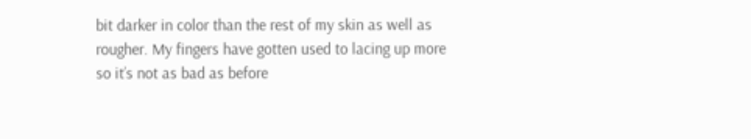bit darker in color than the rest of my skin as well as rougher. My fingers have gotten used to lacing up more so it’s not as bad as before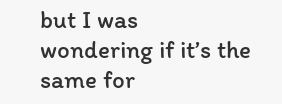but I was wondering if it’s the same for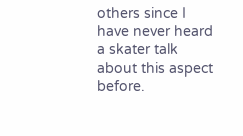others since I have never heard a skater talk about this aspect before.